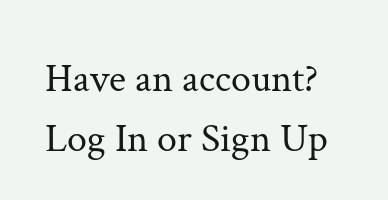Have an account? Log In or Sign Up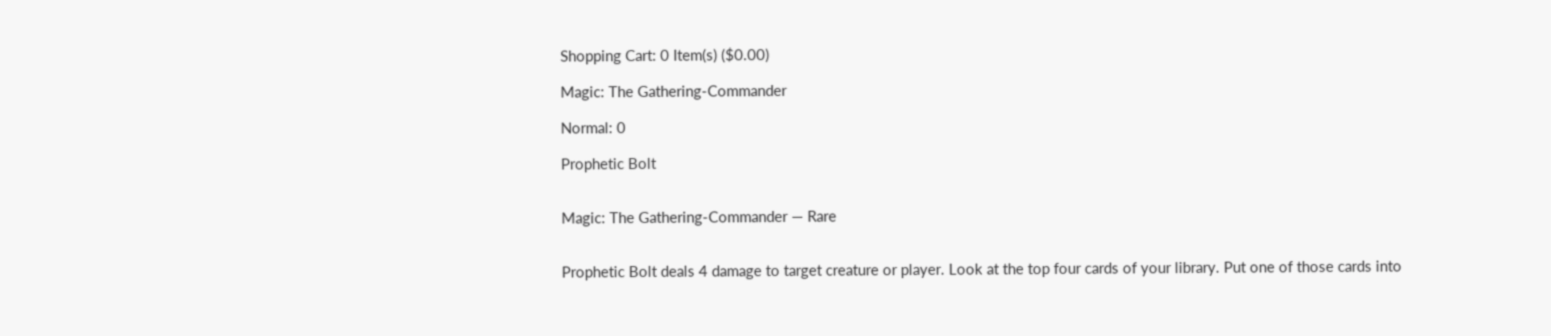Shopping Cart: 0 Item(s) ($0.00)

Magic: The Gathering-Commander

Normal: 0

Prophetic Bolt


Magic: The Gathering-Commander — Rare


Prophetic Bolt deals 4 damage to target creature or player. Look at the top four cards of your library. Put one of those cards into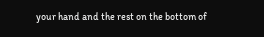your hand and the rest on the bottom of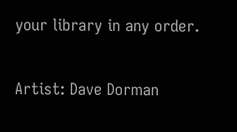your library in any order.

Artist: Dave Dorman